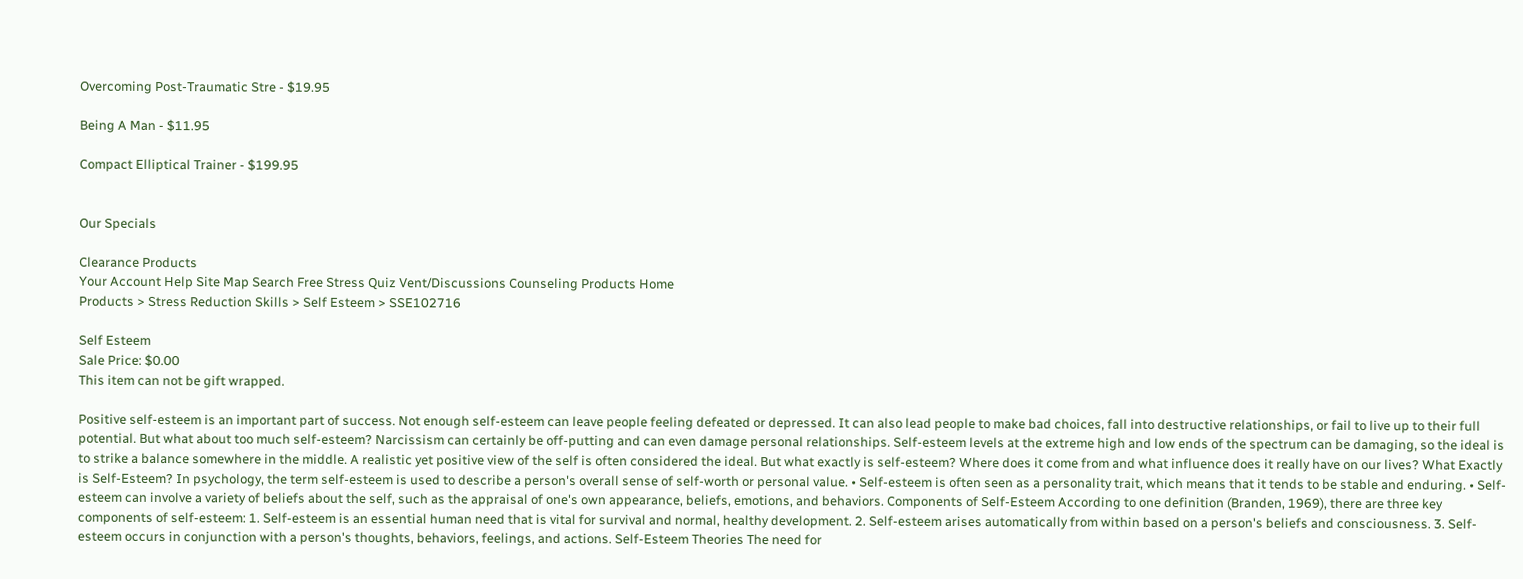Overcoming Post-Traumatic Stre - $19.95

Being A Man - $11.95

Compact Elliptical Trainer - $199.95


Our Specials

Clearance Products
Your Account Help Site Map Search Free Stress Quiz Vent/Discussions Counseling Products Home
Products > Stress Reduction Skills > Self Esteem > SSE102716

Self Esteem
Sale Price: $0.00
This item can not be gift wrapped.

Positive self-esteem is an important part of success. Not enough self-esteem can leave people feeling defeated or depressed. It can also lead people to make bad choices, fall into destructive relationships, or fail to live up to their full potential. But what about too much self-esteem? Narcissism can certainly be off-putting and can even damage personal relationships. Self-esteem levels at the extreme high and low ends of the spectrum can be damaging, so the ideal is to strike a balance somewhere in the middle. A realistic yet positive view of the self is often considered the ideal. But what exactly is self-esteem? Where does it come from and what influence does it really have on our lives? What Exactly is Self-Esteem? In psychology, the term self-esteem is used to describe a person's overall sense of self-worth or personal value. • Self-esteem is often seen as a personality trait, which means that it tends to be stable and enduring. • Self-esteem can involve a variety of beliefs about the self, such as the appraisal of one's own appearance, beliefs, emotions, and behaviors. Components of Self-Esteem According to one definition (Branden, 1969), there are three key components of self-esteem: 1. Self-esteem is an essential human need that is vital for survival and normal, healthy development. 2. Self-esteem arises automatically from within based on a person's beliefs and consciousness. 3. Self-esteem occurs in conjunction with a person's thoughts, behaviors, feelings, and actions. Self-Esteem Theories The need for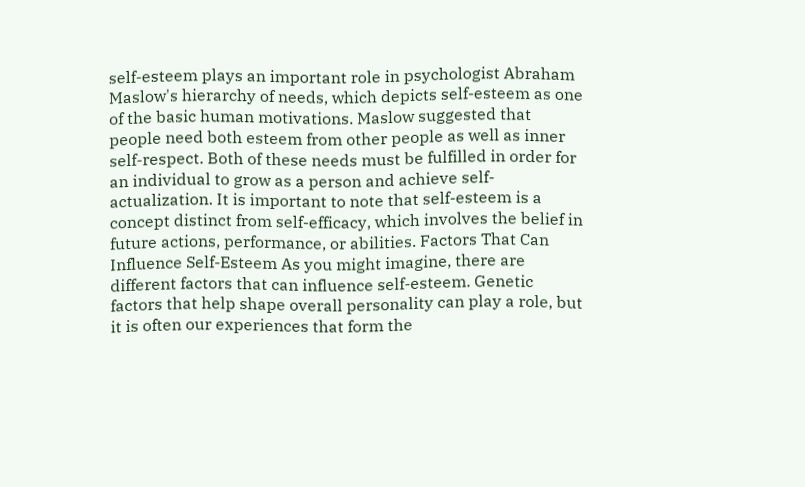self-esteem plays an important role in psychologist Abraham Maslow's hierarchy of needs, which depicts self-esteem as one of the basic human motivations. Maslow suggested that people need both esteem from other people as well as inner self-respect. Both of these needs must be fulfilled in order for an individual to grow as a person and achieve self-actualization. It is important to note that self-esteem is a concept distinct from self-efficacy, which involves the belief in future actions, performance, or abilities. Factors That Can Influence Self-Esteem As you might imagine, there are different factors that can influence self-esteem. Genetic factors that help shape overall personality can play a role, but it is often our experiences that form the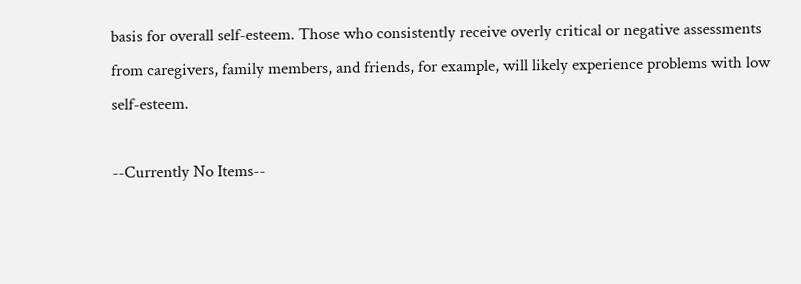basis for overall self-esteem. Those who consistently receive overly critical or negative assessments from caregivers, family members, and friends, for example, will likely experience problems with low self-esteem.

--Currently No Items--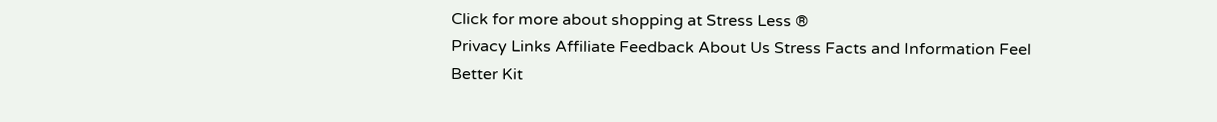Click for more about shopping at Stress Less ®
Privacy Links Affiliate Feedback About Us Stress Facts and Information Feel Better Kit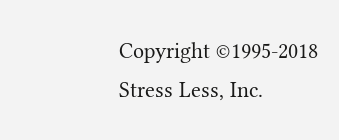Copyright ©1995-2018 Stress Less, Inc.